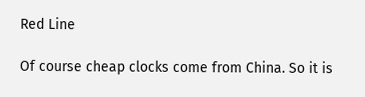Red Line

Of course cheap clocks come from China. So it is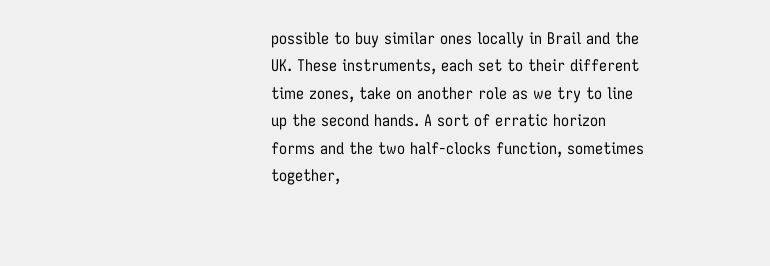possible to buy similar ones locally in Brail and the UK. These instruments, each set to their different time zones, take on another role as we try to line up the second hands. A sort of erratic horizon forms and the two half-clocks function, sometimes together,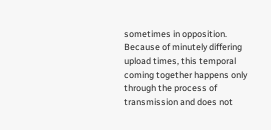sometimes in opposition. Because of minutely differing upload times, this temporal coming together happens only through the process of transmission and does not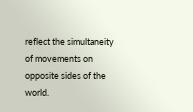reflect the simultaneity of movements on opposite sides of the world.